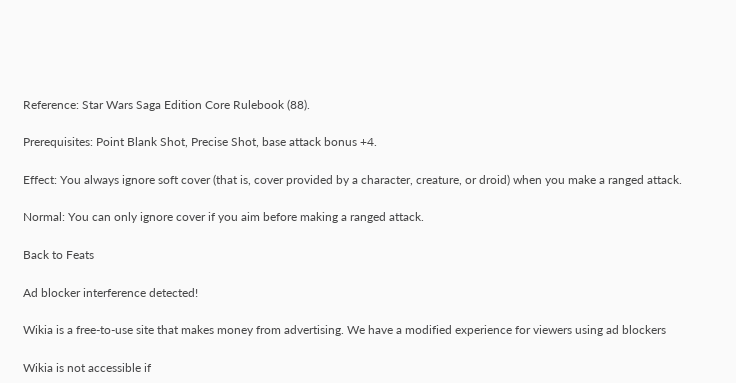Reference: Star Wars Saga Edition Core Rulebook (88).

Prerequisites: Point Blank Shot, Precise Shot, base attack bonus +4.

Effect: You always ignore soft cover (that is, cover provided by a character, creature, or droid) when you make a ranged attack.

Normal: You can only ignore cover if you aim before making a ranged attack.

Back to Feats

Ad blocker interference detected!

Wikia is a free-to-use site that makes money from advertising. We have a modified experience for viewers using ad blockers

Wikia is not accessible if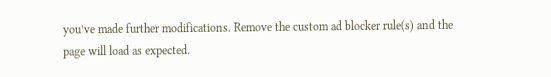you’ve made further modifications. Remove the custom ad blocker rule(s) and the page will load as expected.